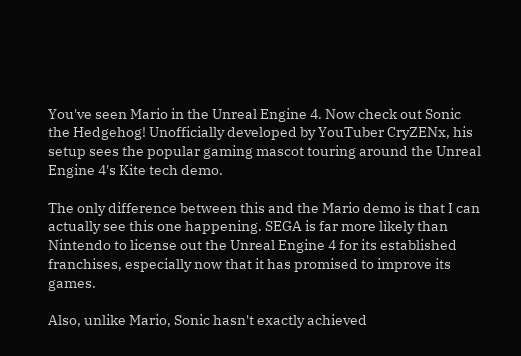You've seen Mario in the Unreal Engine 4. Now check out Sonic the Hedgehog! Unofficially developed by YouTuber CryZENx, his setup sees the popular gaming mascot touring around the Unreal Engine 4's Kite tech demo.

The only difference between this and the Mario demo is that I can actually see this one happening. SEGA is far more likely than Nintendo to license out the Unreal Engine 4 for its established franchises, especially now that it has promised to improve its games.

Also, unlike Mario, Sonic hasn't exactly achieved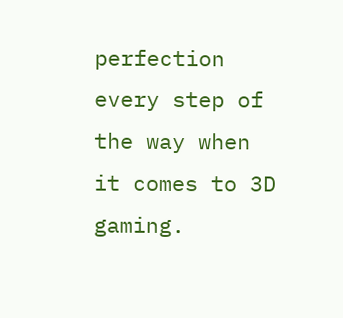perfection every step of the way when it comes to 3D gaming.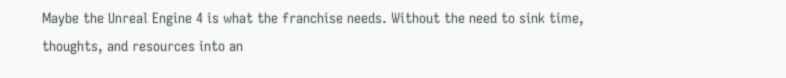Maybe the Unreal Engine 4 is what the franchise needs. Without the need to sink time, thoughts, and resources into an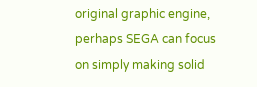original graphic engine, perhaps SEGA can focus on simply making solid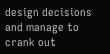design decisions and manage to crank out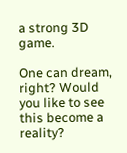a strong 3D game.

One can dream, right? Would you like to see this become a reality?